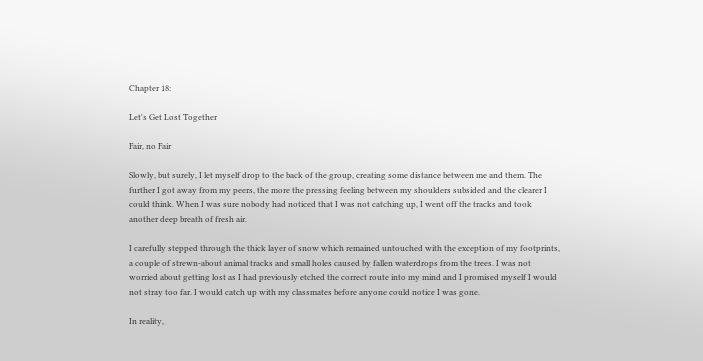Chapter 18:

Let's Get Lost Together

Fair, no Fair

Slowly, but surely, I let myself drop to the back of the group, creating some distance between me and them. The further I got away from my peers, the more the pressing feeling between my shoulders subsided and the clearer I could think. When I was sure nobody had noticed that I was not catching up, I went off the tracks and took another deep breath of fresh air.

I carefully stepped through the thick layer of snow which remained untouched with the exception of my footprints, a couple of strewn-about animal tracks and small holes caused by fallen waterdrops from the trees. I was not worried about getting lost as I had previously etched the correct route into my mind and I promised myself I would not stray too far. I would catch up with my classmates before anyone could notice I was gone.

In reality,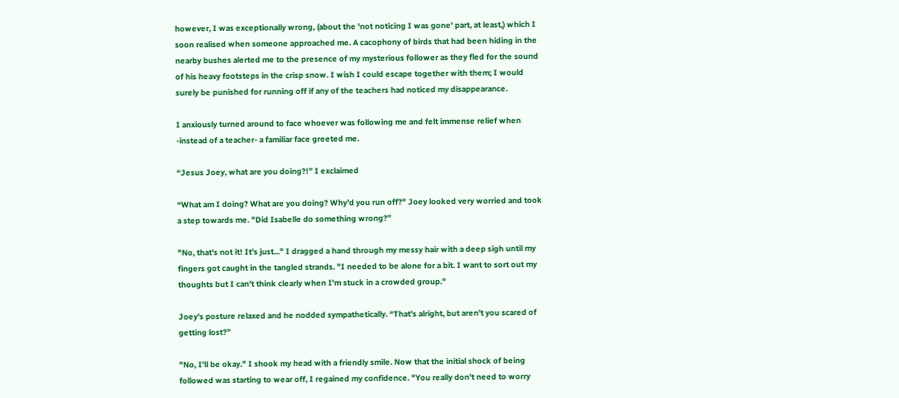however, I was exceptionally wrong, (about the 'not noticing I was gone' part, at least,) which I soon realised when someone approached me. A cacophony of birds that had been hiding in the nearby bushes alerted me to the presence of my mysterious follower as they fled for the sound of his heavy footsteps in the crisp snow. I wish I could escape together with them; I would surely be punished for running off if any of the teachers had noticed my disappearance.

I anxiously turned around to face whoever was following me and felt immense relief when -instead of a teacher- a familiar face greeted me.

“Jesus Joey, what are you doing?!” I exclaimed

“What am I doing? What are you doing? Why’d you run off?" Joey looked very worried and took a step towards me. "Did Isabelle do something wrong?”

"No, that's not it! It's just..." I dragged a hand through my messy hair with a deep sigh until my fingers got caught in the tangled strands. "I needed to be alone for a bit. I want to sort out my thoughts but I can't think clearly when I'm stuck in a crowded group."

Joey's posture relaxed and he nodded sympathetically. “That's alright, but aren't you scared of getting lost?”

"No, I'll be okay." I shook my head with a friendly smile. Now that the initial shock of being followed was starting to wear off, I regained my confidence. "You really don't need to worry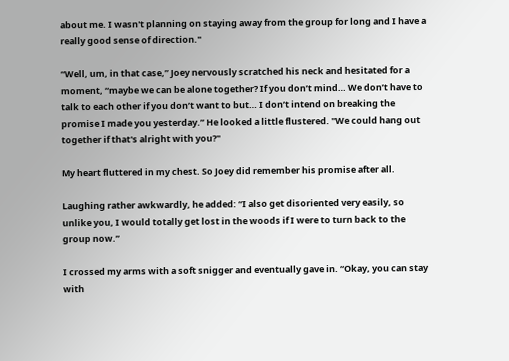about me. I wasn't planning on staying away from the group for long and I have a really good sense of direction."

“Well, um, in that case,” Joey nervously scratched his neck and hesitated for a moment, “maybe we can be alone together? If you don’t mind… We don’t have to talk to each other if you don’t want to but… I don’t intend on breaking the promise I made you yesterday.” He looked a little flustered. "We could hang out together if that's alright with you?"

My heart fluttered in my chest. So Joey did remember his promise after all.

Laughing rather awkwardly, he added: “I also get disoriented very easily, so unlike you, I would totally get lost in the woods if I were to turn back to the group now.”

I crossed my arms with a soft snigger and eventually gave in. “Okay, you can stay with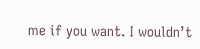me if you want. I wouldn’t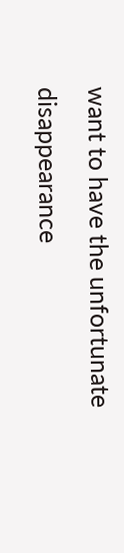want to have the unfortunate disappearance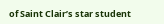of Saint Clair’s star student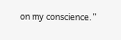on my conscience.”